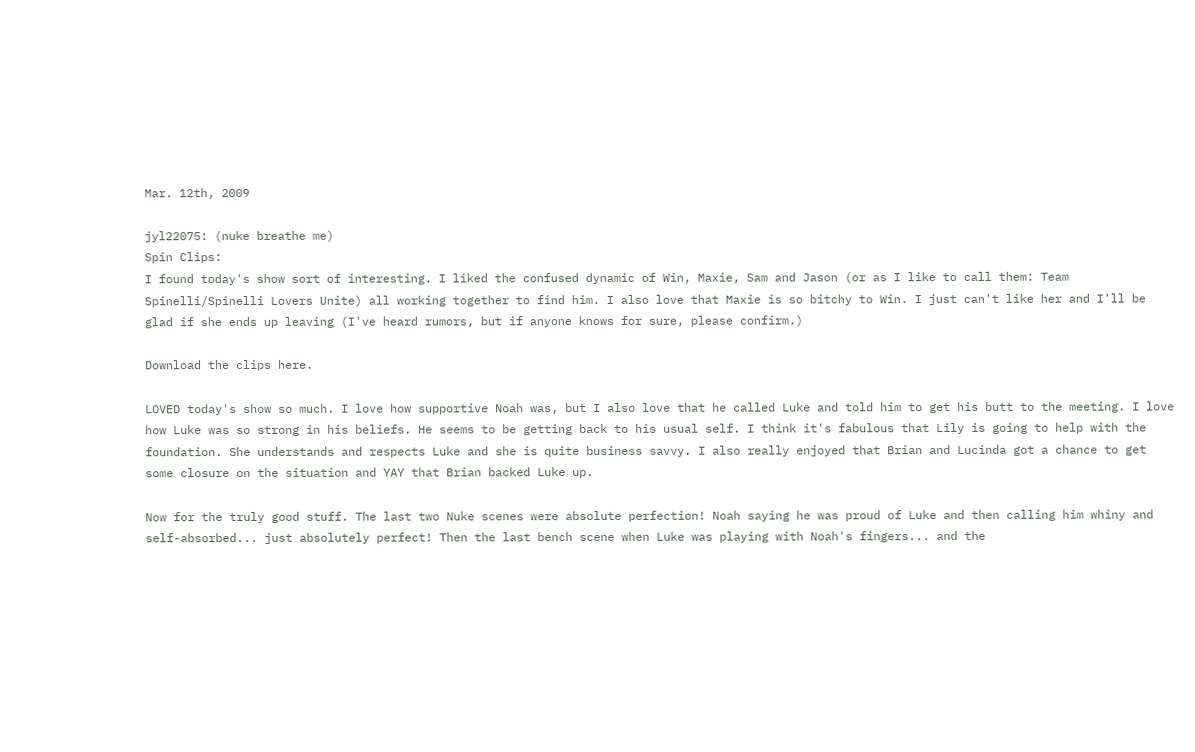Mar. 12th, 2009

jyl22075: (nuke breathe me)
Spin Clips:
I found today's show sort of interesting. I liked the confused dynamic of Win, Maxie, Sam and Jason (or as I like to call them: Team Spinelli/Spinelli Lovers Unite) all working together to find him. I also love that Maxie is so bitchy to Win. I just can't like her and I'll be glad if she ends up leaving (I've heard rumors, but if anyone knows for sure, please confirm.)

Download the clips here.

LOVED today's show so much. I love how supportive Noah was, but I also love that he called Luke and told him to get his butt to the meeting. I love how Luke was so strong in his beliefs. He seems to be getting back to his usual self. I think it's fabulous that Lily is going to help with the foundation. She understands and respects Luke and she is quite business savvy. I also really enjoyed that Brian and Lucinda got a chance to get some closure on the situation and YAY that Brian backed Luke up.

Now for the truly good stuff. The last two Nuke scenes were absolute perfection! Noah saying he was proud of Luke and then calling him whiny and self-absorbed... just absolutely perfect! Then the last bench scene when Luke was playing with Noah's fingers... and the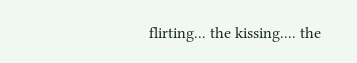flirting... the kissing.... the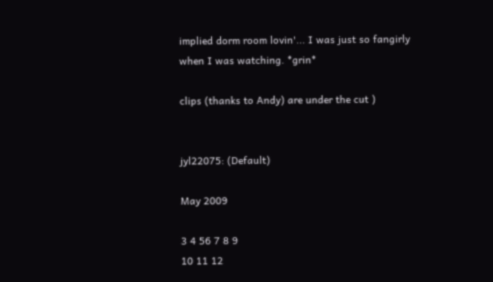implied dorm room lovin'... I was just so fangirly when I was watching. *grin*

clips (thanks to Andy) are under the cut )


jyl22075: (Default)

May 2009

3 4 56 7 8 9
10 11 12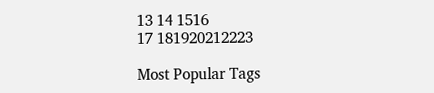13 14 1516
17 181920212223

Most Popular Tags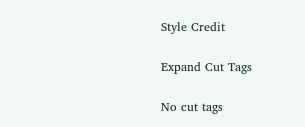Style Credit

Expand Cut Tags

No cut tags